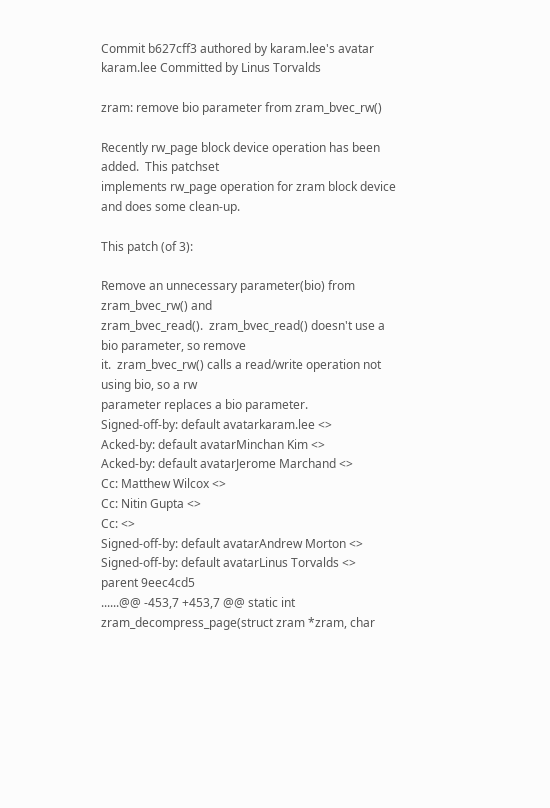Commit b627cff3 authored by karam.lee's avatar karam.lee Committed by Linus Torvalds

zram: remove bio parameter from zram_bvec_rw()

Recently rw_page block device operation has been added.  This patchset
implements rw_page operation for zram block device and does some clean-up.

This patch (of 3):

Remove an unnecessary parameter(bio) from zram_bvec_rw() and
zram_bvec_read().  zram_bvec_read() doesn't use a bio parameter, so remove
it.  zram_bvec_rw() calls a read/write operation not using bio, so a rw
parameter replaces a bio parameter.
Signed-off-by: default avatarkaram.lee <>
Acked-by: default avatarMinchan Kim <>
Acked-by: default avatarJerome Marchand <>
Cc: Matthew Wilcox <>
Cc: Nitin Gupta <>
Cc: <>
Signed-off-by: default avatarAndrew Morton <>
Signed-off-by: default avatarLinus Torvalds <>
parent 9eec4cd5
......@@ -453,7 +453,7 @@ static int zram_decompress_page(struct zram *zram, char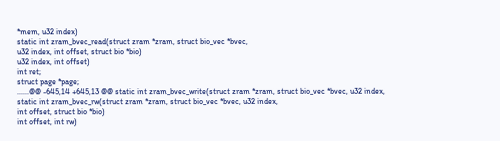*mem, u32 index)
static int zram_bvec_read(struct zram *zram, struct bio_vec *bvec,
u32 index, int offset, struct bio *bio)
u32 index, int offset)
int ret;
struct page *page;
......@@ -645,14 +645,13 @@ static int zram_bvec_write(struct zram *zram, struct bio_vec *bvec, u32 index,
static int zram_bvec_rw(struct zram *zram, struct bio_vec *bvec, u32 index,
int offset, struct bio *bio)
int offset, int rw)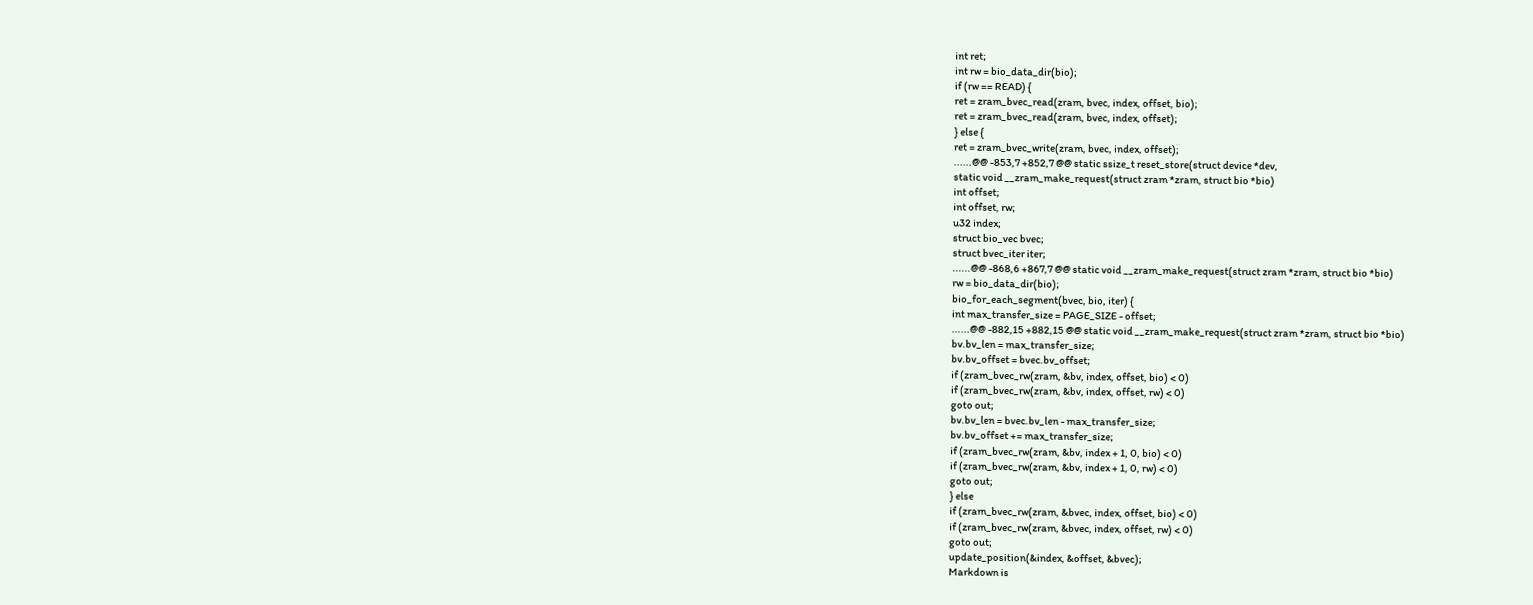int ret;
int rw = bio_data_dir(bio);
if (rw == READ) {
ret = zram_bvec_read(zram, bvec, index, offset, bio);
ret = zram_bvec_read(zram, bvec, index, offset);
} else {
ret = zram_bvec_write(zram, bvec, index, offset);
......@@ -853,7 +852,7 @@ static ssize_t reset_store(struct device *dev,
static void __zram_make_request(struct zram *zram, struct bio *bio)
int offset;
int offset, rw;
u32 index;
struct bio_vec bvec;
struct bvec_iter iter;
......@@ -868,6 +867,7 @@ static void __zram_make_request(struct zram *zram, struct bio *bio)
rw = bio_data_dir(bio);
bio_for_each_segment(bvec, bio, iter) {
int max_transfer_size = PAGE_SIZE - offset;
......@@ -882,15 +882,15 @@ static void __zram_make_request(struct zram *zram, struct bio *bio)
bv.bv_len = max_transfer_size;
bv.bv_offset = bvec.bv_offset;
if (zram_bvec_rw(zram, &bv, index, offset, bio) < 0)
if (zram_bvec_rw(zram, &bv, index, offset, rw) < 0)
goto out;
bv.bv_len = bvec.bv_len - max_transfer_size;
bv.bv_offset += max_transfer_size;
if (zram_bvec_rw(zram, &bv, index + 1, 0, bio) < 0)
if (zram_bvec_rw(zram, &bv, index + 1, 0, rw) < 0)
goto out;
} else
if (zram_bvec_rw(zram, &bvec, index, offset, bio) < 0)
if (zram_bvec_rw(zram, &bvec, index, offset, rw) < 0)
goto out;
update_position(&index, &offset, &bvec);
Markdown is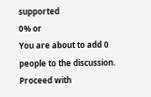supported
0% or
You are about to add 0 people to the discussion. Proceed with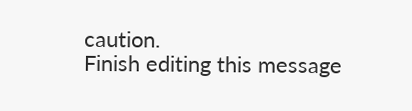caution.
Finish editing this message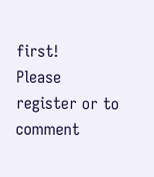first!
Please register or to comment